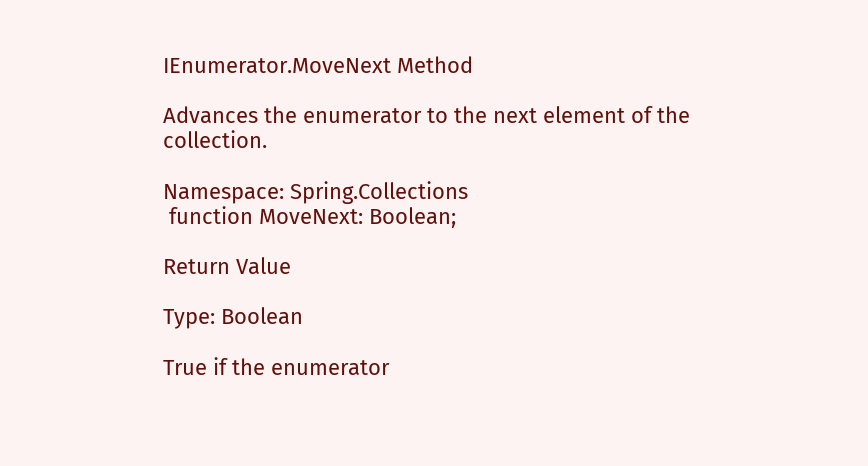IEnumerator.MoveNext Method

Advances the enumerator to the next element of the collection.

Namespace: Spring.Collections
 function MoveNext: Boolean;

Return Value

Type: Boolean

True if the enumerator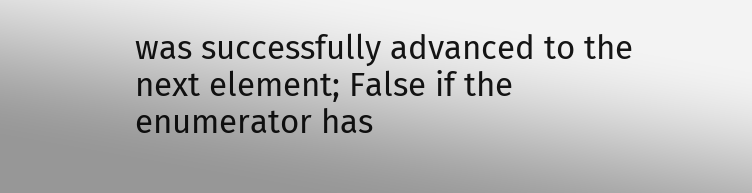was successfully advanced to the next element; False if the enumerator has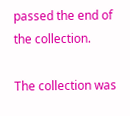passed the end of the collection.

The collection was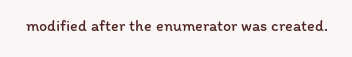modified after the enumerator was created.